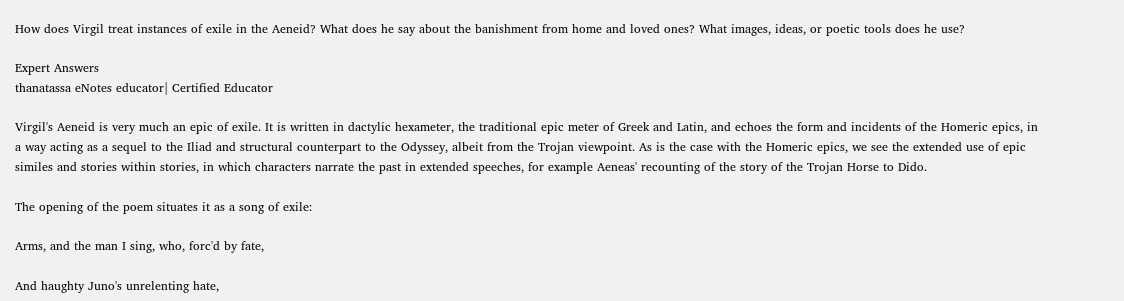How does Virgil treat instances of exile in the Aeneid? What does he say about the banishment from home and loved ones? What images, ideas, or poetic tools does he use?

Expert Answers
thanatassa eNotes educator| Certified Educator

Virgil's Aeneid is very much an epic of exile. It is written in dactylic hexameter, the traditional epic meter of Greek and Latin, and echoes the form and incidents of the Homeric epics, in a way acting as a sequel to the Iliad and structural counterpart to the Odyssey, albeit from the Trojan viewpoint. As is the case with the Homeric epics, we see the extended use of epic similes and stories within stories, in which characters narrate the past in extended speeches, for example Aeneas' recounting of the story of the Trojan Horse to Dido.

The opening of the poem situates it as a song of exile:

Arms, and the man I sing, who, forc'd by fate,

And haughty Juno's unrelenting hate,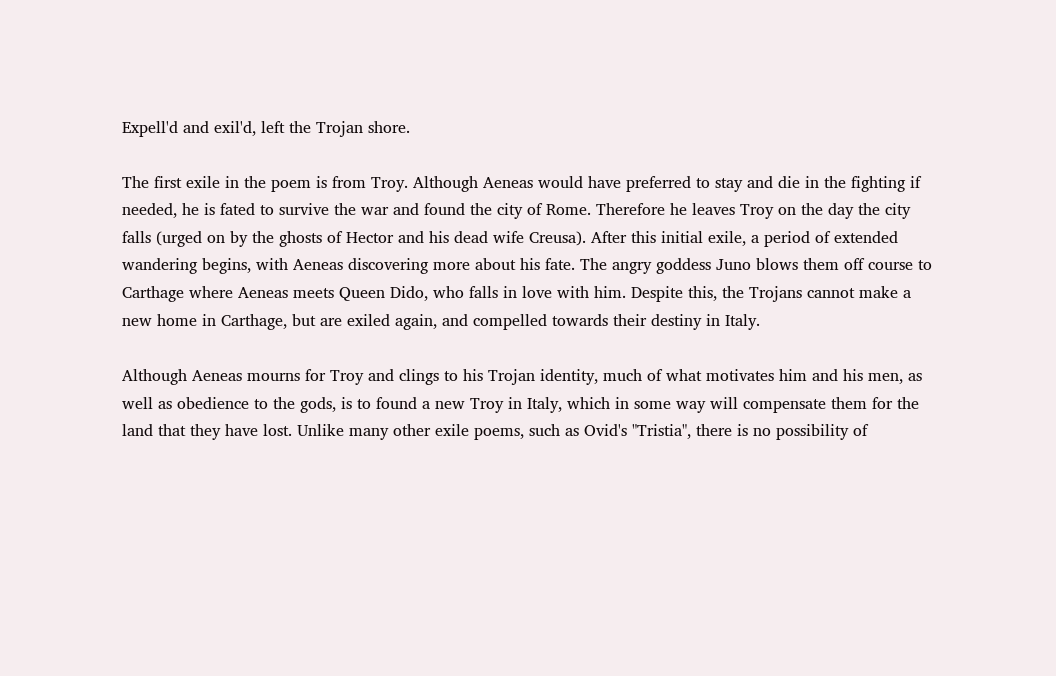Expell'd and exil'd, left the Trojan shore.

The first exile in the poem is from Troy. Although Aeneas would have preferred to stay and die in the fighting if needed, he is fated to survive the war and found the city of Rome. Therefore he leaves Troy on the day the city falls (urged on by the ghosts of Hector and his dead wife Creusa). After this initial exile, a period of extended wandering begins, with Aeneas discovering more about his fate. The angry goddess Juno blows them off course to Carthage where Aeneas meets Queen Dido, who falls in love with him. Despite this, the Trojans cannot make a new home in Carthage, but are exiled again, and compelled towards their destiny in Italy.

Although Aeneas mourns for Troy and clings to his Trojan identity, much of what motivates him and his men, as well as obedience to the gods, is to found a new Troy in Italy, which in some way will compensate them for the land that they have lost. Unlike many other exile poems, such as Ovid's "Tristia", there is no possibility of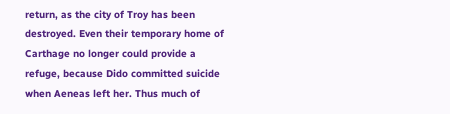return, as the city of Troy has been destroyed. Even their temporary home of Carthage no longer could provide a refuge, because Dido committed suicide when Aeneas left her. Thus much of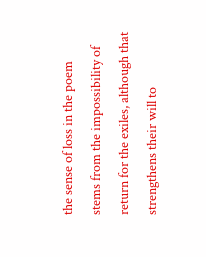the sense of loss in the poem stems from the impossibility of return for the exiles, although that strengthens their will to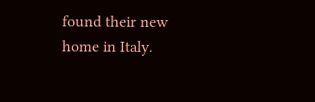found their new home in Italy.